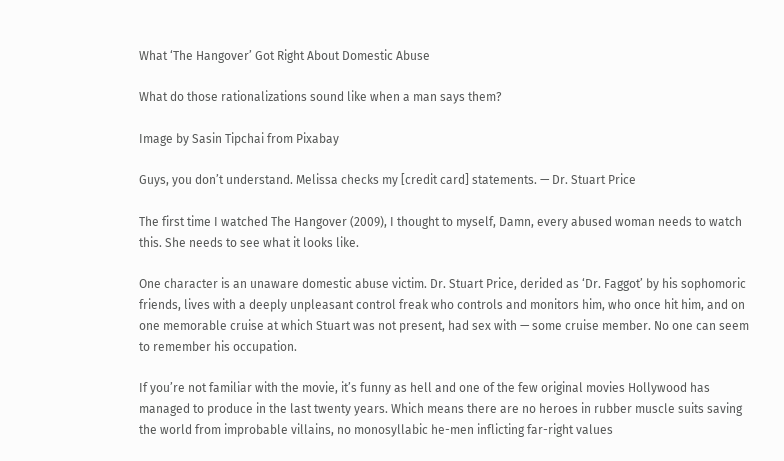What ‘The Hangover’ Got Right About Domestic Abuse

What do those rationalizations sound like when a man says them?

Image by Sasin Tipchai from Pixabay

Guys, you don’t understand. Melissa checks my [credit card] statements. — Dr. Stuart Price

The first time I watched The Hangover (2009), I thought to myself, Damn, every abused woman needs to watch this. She needs to see what it looks like.

One character is an unaware domestic abuse victim. Dr. Stuart Price, derided as ‘Dr. Faggot’ by his sophomoric friends, lives with a deeply unpleasant control freak who controls and monitors him, who once hit him, and on one memorable cruise at which Stuart was not present, had sex with — some cruise member. No one can seem to remember his occupation.

If you’re not familiar with the movie, it’s funny as hell and one of the few original movies Hollywood has managed to produce in the last twenty years. Which means there are no heroes in rubber muscle suits saving the world from improbable villains, no monosyllabic he-men inflicting far-right values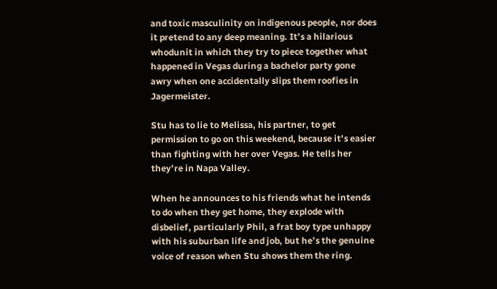and toxic masculinity on indigenous people, nor does it pretend to any deep meaning. It’s a hilarious whodunit in which they try to piece together what happened in Vegas during a bachelor party gone awry when one accidentally slips them roofies in Jagermeister.

Stu has to lie to Melissa, his partner, to get permission to go on this weekend, because it’s easier than fighting with her over Vegas. He tells her they’re in Napa Valley.

When he announces to his friends what he intends to do when they get home, they explode with disbelief, particularly Phil, a frat boy type unhappy with his suburban life and job, but he’s the genuine voice of reason when Stu shows them the ring.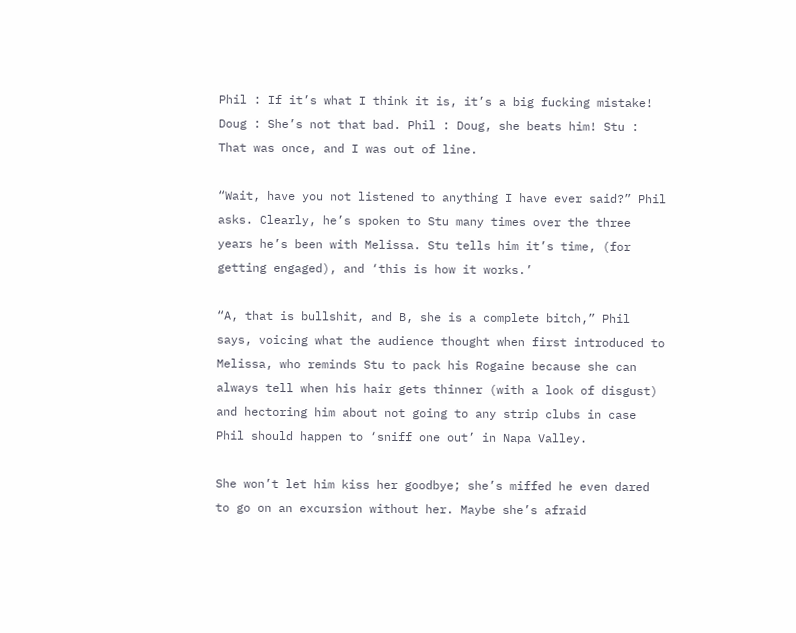Phil : If it’s what I think it is, it’s a big fucking mistake! Doug : She’s not that bad. Phil : Doug, she beats him! Stu : That was once, and I was out of line.

“Wait, have you not listened to anything I have ever said?” Phil asks. Clearly, he’s spoken to Stu many times over the three years he’s been with Melissa. Stu tells him it’s time, (for getting engaged), and ‘this is how it works.’

“A, that is bullshit, and B, she is a complete bitch,” Phil says, voicing what the audience thought when first introduced to Melissa, who reminds Stu to pack his Rogaine because she can always tell when his hair gets thinner (with a look of disgust) and hectoring him about not going to any strip clubs in case Phil should happen to ‘sniff one out’ in Napa Valley.

She won’t let him kiss her goodbye; she’s miffed he even dared to go on an excursion without her. Maybe she’s afraid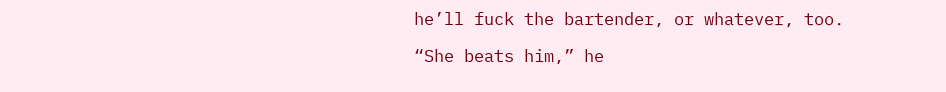he’ll fuck the bartender, or whatever, too.

“She beats him,” he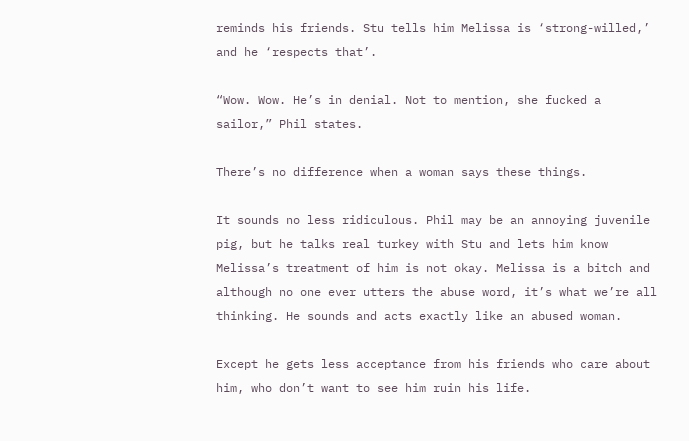reminds his friends. Stu tells him Melissa is ‘strong-willed,’ and he ‘respects that’.

“Wow. Wow. He’s in denial. Not to mention, she fucked a sailor,” Phil states.

There’s no difference when a woman says these things.

It sounds no less ridiculous. Phil may be an annoying juvenile pig, but he talks real turkey with Stu and lets him know Melissa’s treatment of him is not okay. Melissa is a bitch and although no one ever utters the abuse word, it’s what we’re all thinking. He sounds and acts exactly like an abused woman.

Except he gets less acceptance from his friends who care about him, who don’t want to see him ruin his life.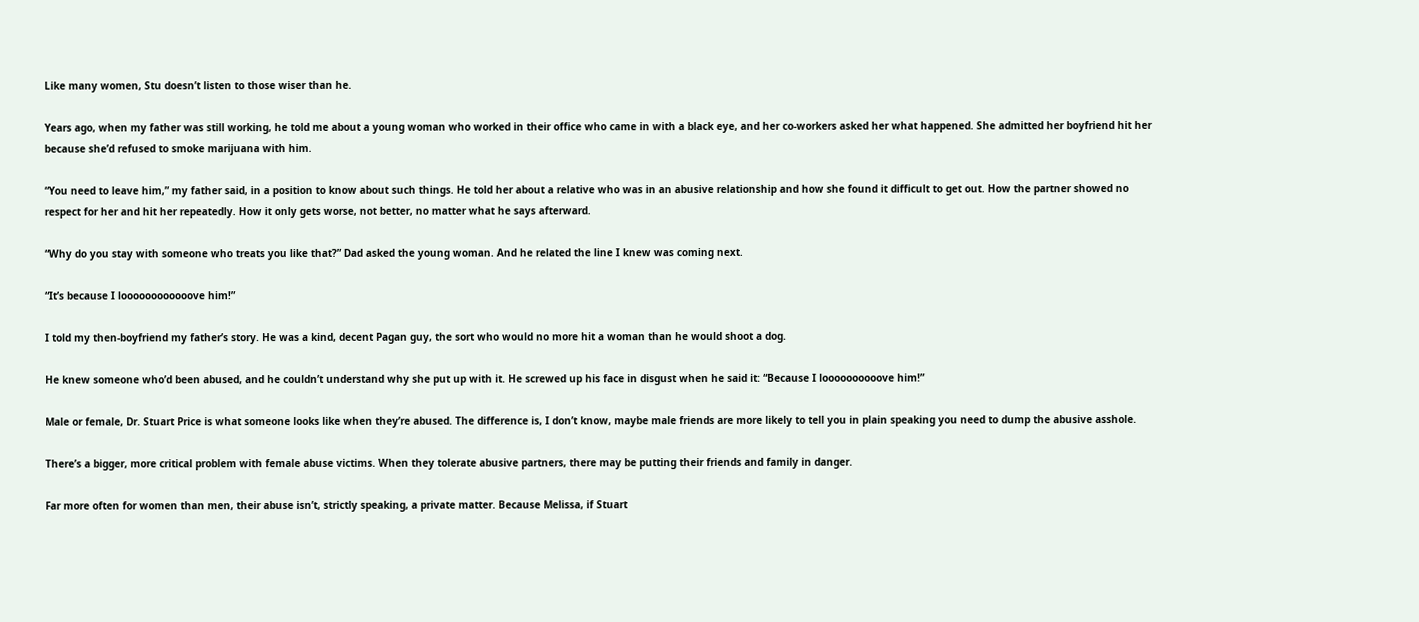Like many women, Stu doesn’t listen to those wiser than he.

Years ago, when my father was still working, he told me about a young woman who worked in their office who came in with a black eye, and her co-workers asked her what happened. She admitted her boyfriend hit her because she’d refused to smoke marijuana with him.

“You need to leave him,” my father said, in a position to know about such things. He told her about a relative who was in an abusive relationship and how she found it difficult to get out. How the partner showed no respect for her and hit her repeatedly. How it only gets worse, not better, no matter what he says afterward.

“Why do you stay with someone who treats you like that?” Dad asked the young woman. And he related the line I knew was coming next.

“It’s because I loooooooooooove him!”

I told my then-boyfriend my father’s story. He was a kind, decent Pagan guy, the sort who would no more hit a woman than he would shoot a dog.

He knew someone who’d been abused, and he couldn’t understand why she put up with it. He screwed up his face in disgust when he said it: “Because I loooooooooove him!”

Male or female, Dr. Stuart Price is what someone looks like when they’re abused. The difference is, I don’t know, maybe male friends are more likely to tell you in plain speaking you need to dump the abusive asshole.

There’s a bigger, more critical problem with female abuse victims. When they tolerate abusive partners, there may be putting their friends and family in danger.

Far more often for women than men, their abuse isn’t, strictly speaking, a private matter. Because Melissa, if Stuart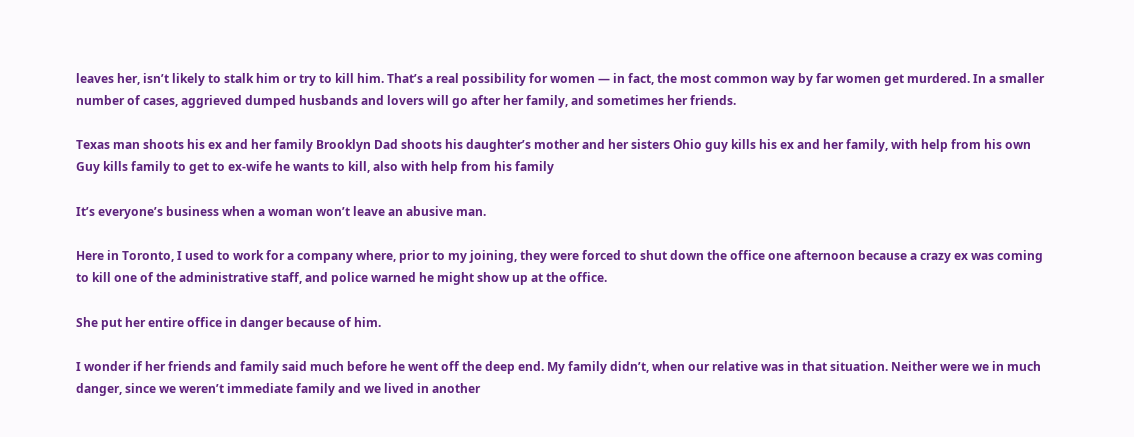leaves her, isn’t likely to stalk him or try to kill him. That’s a real possibility for women — in fact, the most common way by far women get murdered. In a smaller number of cases, aggrieved dumped husbands and lovers will go after her family, and sometimes her friends.

Texas man shoots his ex and her family Brooklyn Dad shoots his daughter’s mother and her sisters Ohio guy kills his ex and her family, with help from his own Guy kills family to get to ex-wife he wants to kill, also with help from his family

It’s everyone’s business when a woman won’t leave an abusive man.

Here in Toronto, I used to work for a company where, prior to my joining, they were forced to shut down the office one afternoon because a crazy ex was coming to kill one of the administrative staff, and police warned he might show up at the office.

She put her entire office in danger because of him.

I wonder if her friends and family said much before he went off the deep end. My family didn’t, when our relative was in that situation. Neither were we in much danger, since we weren’t immediate family and we lived in another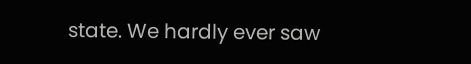state. We hardly ever saw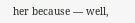her because — well,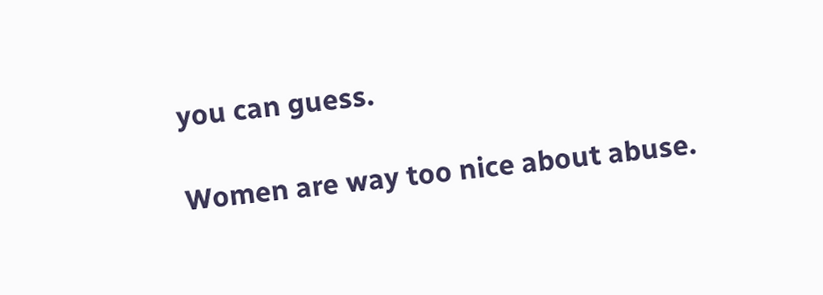you can guess.

Women are way too nice about abuse.